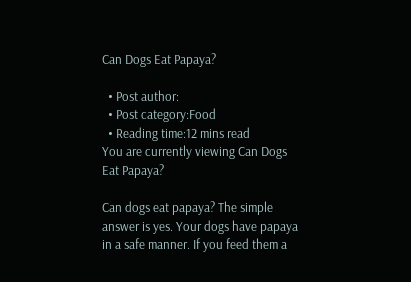Can Dogs Eat Papaya?

  • Post author:
  • Post category:Food
  • Reading time:12 mins read
You are currently viewing Can Dogs Eat Papaya?

Can dogs eat papaya? The simple answer is yes. Your dogs have papaya in a safe manner. If you feed them a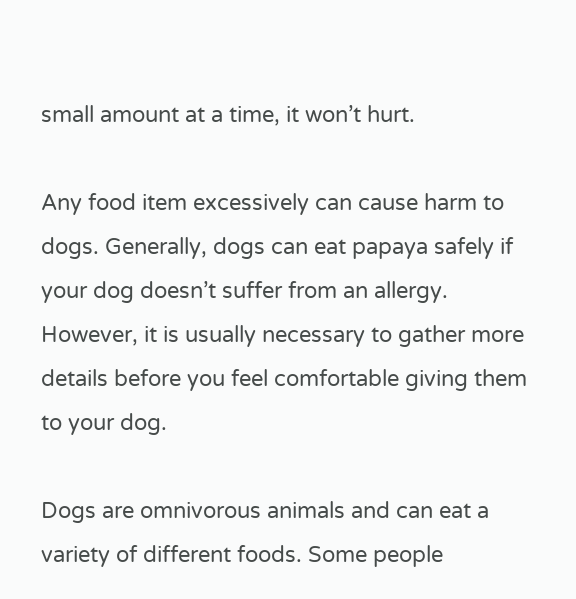small amount at a time, it won’t hurt.

Any food item excessively can cause harm to dogs. Generally, dogs can eat papaya safely if your dog doesn’t suffer from an allergy. However, it is usually necessary to gather more details before you feel comfortable giving them to your dog.

Dogs are omnivorous animals and can eat a variety of different foods. Some people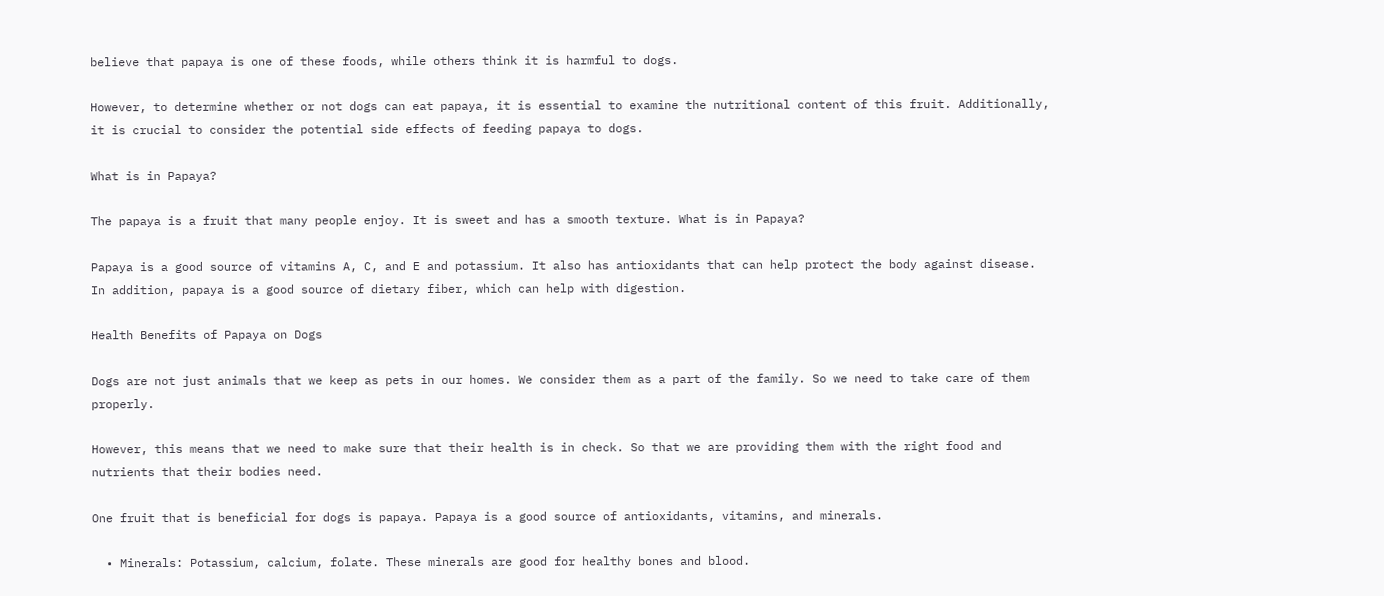believe that papaya is one of these foods, while others think it is harmful to dogs.

However, to determine whether or not dogs can eat papaya, it is essential to examine the nutritional content of this fruit. Additionally, it is crucial to consider the potential side effects of feeding papaya to dogs.

What is in Papaya?

The papaya is a fruit that many people enjoy. It is sweet and has a smooth texture. What is in Papaya?

Papaya is a good source of vitamins A, C, and E and potassium. It also has antioxidants that can help protect the body against disease. In addition, papaya is a good source of dietary fiber, which can help with digestion.

Health Benefits of Papaya on Dogs

Dogs are not just animals that we keep as pets in our homes. We consider them as a part of the family. So we need to take care of them properly.

However, this means that we need to make sure that their health is in check. So that we are providing them with the right food and nutrients that their bodies need.

One fruit that is beneficial for dogs is papaya. Papaya is a good source of antioxidants, vitamins, and minerals.

  • Minerals: Potassium, calcium, folate. These minerals are good for healthy bones and blood.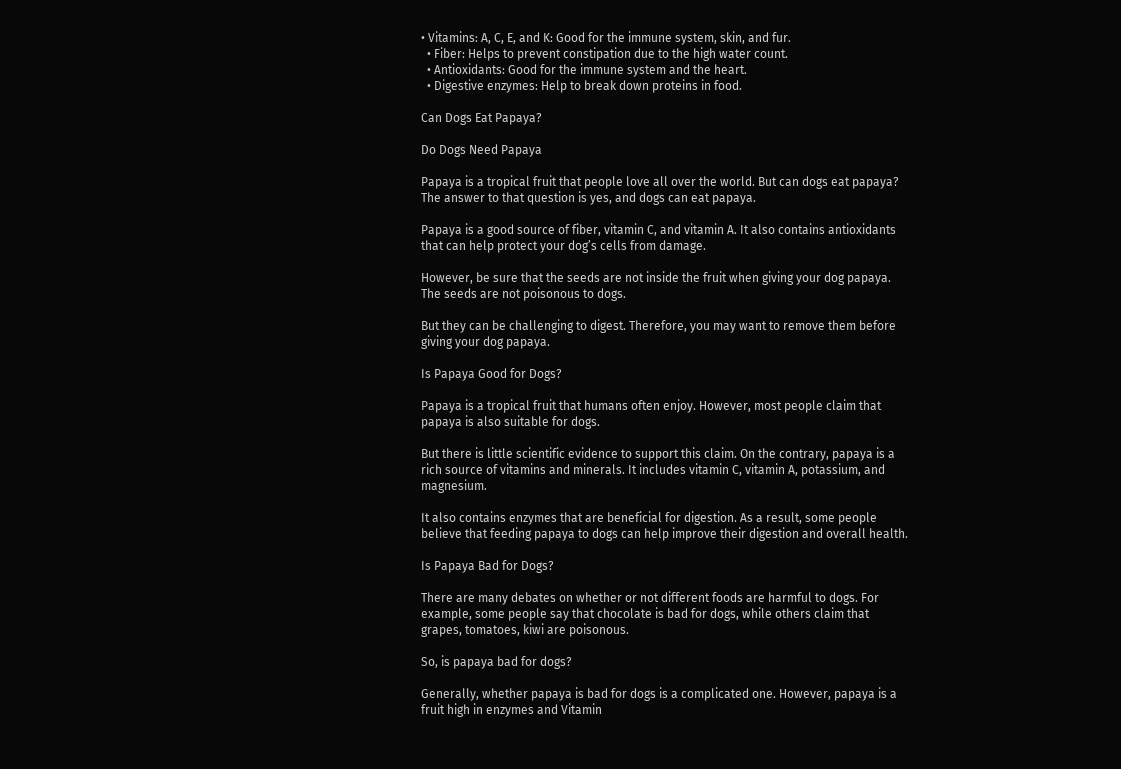• Vitamins: A, C, E, and K: Good for the immune system, skin, and fur.
  • Fiber: Helps to prevent constipation due to the high water count.
  • Antioxidants: Good for the immune system and the heart.
  • Digestive enzymes: Help to break down proteins in food.

Can Dogs Eat Papaya?

Do Dogs Need Papaya

Papaya is a tropical fruit that people love all over the world. But can dogs eat papaya? The answer to that question is yes, and dogs can eat papaya.

Papaya is a good source of fiber, vitamin C, and vitamin A. It also contains antioxidants that can help protect your dog’s cells from damage.

However, be sure that the seeds are not inside the fruit when giving your dog papaya. The seeds are not poisonous to dogs.

But they can be challenging to digest. Therefore, you may want to remove them before giving your dog papaya.

Is Papaya Good for Dogs?

Papaya is a tropical fruit that humans often enjoy. However, most people claim that papaya is also suitable for dogs.

But there is little scientific evidence to support this claim. On the contrary, papaya is a rich source of vitamins and minerals. It includes vitamin C, vitamin A, potassium, and magnesium.

It also contains enzymes that are beneficial for digestion. As a result, some people believe that feeding papaya to dogs can help improve their digestion and overall health.

Is Papaya Bad for Dogs?

There are many debates on whether or not different foods are harmful to dogs. For example, some people say that chocolate is bad for dogs, while others claim that grapes, tomatoes, kiwi are poisonous.

So, is papaya bad for dogs?

Generally, whether papaya is bad for dogs is a complicated one. However, papaya is a fruit high in enzymes and Vitamin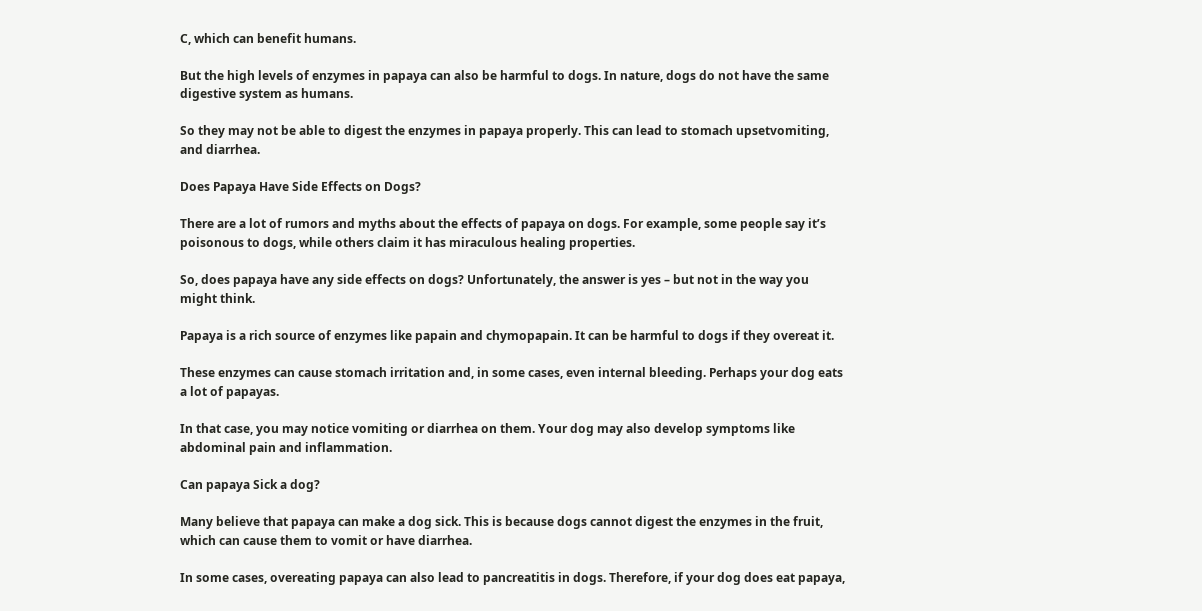C, which can benefit humans.

But the high levels of enzymes in papaya can also be harmful to dogs. In nature, dogs do not have the same digestive system as humans.

So they may not be able to digest the enzymes in papaya properly. This can lead to stomach upsetvomiting, and diarrhea.

Does Papaya Have Side Effects on Dogs?

There are a lot of rumors and myths about the effects of papaya on dogs. For example, some people say it’s poisonous to dogs, while others claim it has miraculous healing properties.

So, does papaya have any side effects on dogs? Unfortunately, the answer is yes – but not in the way you might think.

Papaya is a rich source of enzymes like papain and chymopapain. It can be harmful to dogs if they overeat it.

These enzymes can cause stomach irritation and, in some cases, even internal bleeding. Perhaps your dog eats a lot of papayas.

In that case, you may notice vomiting or diarrhea on them. Your dog may also develop symptoms like abdominal pain and inflammation.

Can papaya Sick a dog?

Many believe that papaya can make a dog sick. This is because dogs cannot digest the enzymes in the fruit, which can cause them to vomit or have diarrhea.

In some cases, overeating papaya can also lead to pancreatitis in dogs. Therefore, if your dog does eat papaya,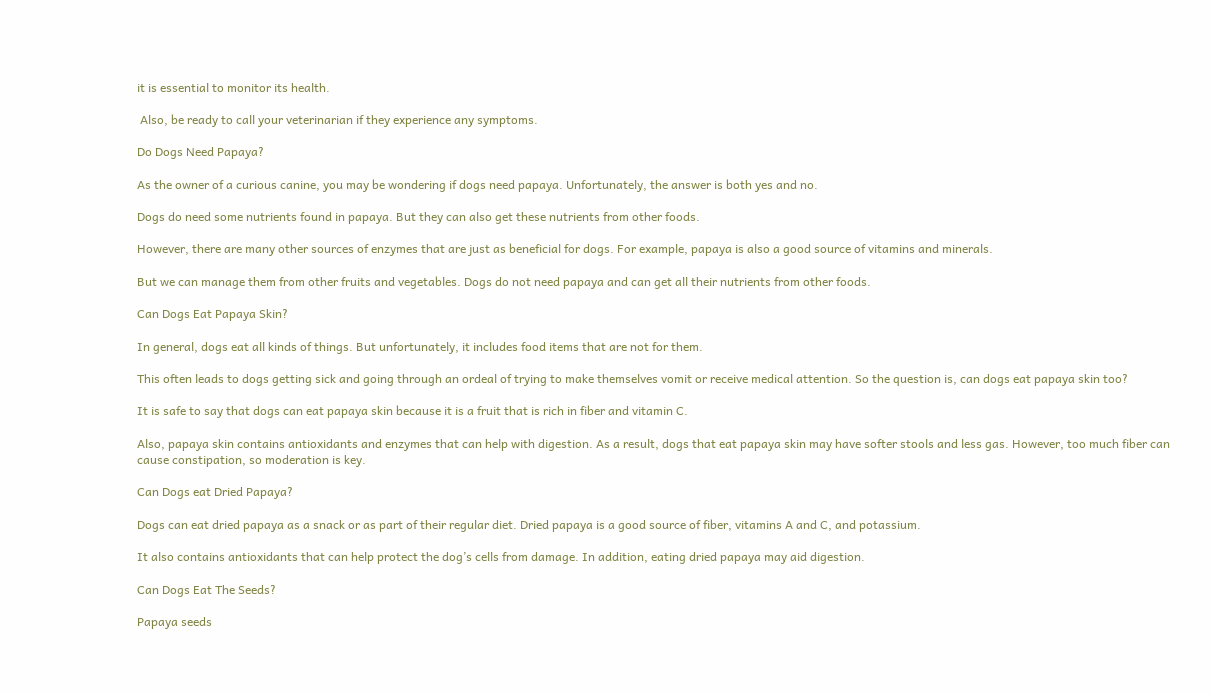it is essential to monitor its health.

 Also, be ready to call your veterinarian if they experience any symptoms.

Do Dogs Need Papaya?

As the owner of a curious canine, you may be wondering if dogs need papaya. Unfortunately, the answer is both yes and no.

Dogs do need some nutrients found in papaya. But they can also get these nutrients from other foods.

However, there are many other sources of enzymes that are just as beneficial for dogs. For example, papaya is also a good source of vitamins and minerals.

But we can manage them from other fruits and vegetables. Dogs do not need papaya and can get all their nutrients from other foods.

Can Dogs Eat Papaya Skin?

In general, dogs eat all kinds of things. But unfortunately, it includes food items that are not for them.

This often leads to dogs getting sick and going through an ordeal of trying to make themselves vomit or receive medical attention. So the question is, can dogs eat papaya skin too?

It is safe to say that dogs can eat papaya skin because it is a fruit that is rich in fiber and vitamin C.

Also, papaya skin contains antioxidants and enzymes that can help with digestion. As a result, dogs that eat papaya skin may have softer stools and less gas. However, too much fiber can cause constipation, so moderation is key.

Can Dogs eat Dried Papaya?

Dogs can eat dried papaya as a snack or as part of their regular diet. Dried papaya is a good source of fiber, vitamins A and C, and potassium.

It also contains antioxidants that can help protect the dog’s cells from damage. In addition, eating dried papaya may aid digestion.

Can Dogs Eat The Seeds?

Papaya seeds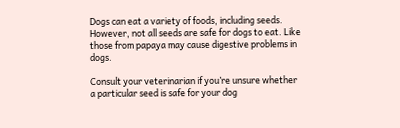Dogs can eat a variety of foods, including seeds. However, not all seeds are safe for dogs to eat. Like those from papaya may cause digestive problems in dogs.

Consult your veterinarian if you’re unsure whether a particular seed is safe for your dog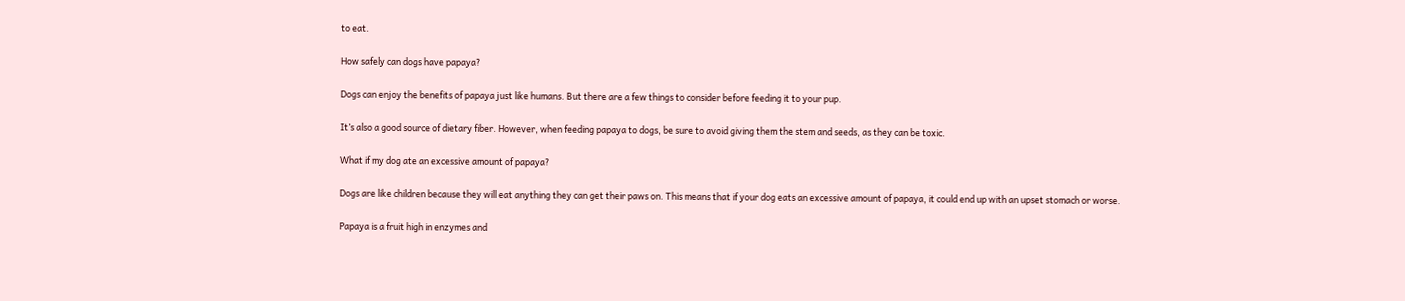to eat.

How safely can dogs have papaya?

Dogs can enjoy the benefits of papaya just like humans. But there are a few things to consider before feeding it to your pup.

It’s also a good source of dietary fiber. However, when feeding papaya to dogs, be sure to avoid giving them the stem and seeds, as they can be toxic.

What if my dog ate an excessive amount of papaya?

Dogs are like children because they will eat anything they can get their paws on. This means that if your dog eats an excessive amount of papaya, it could end up with an upset stomach or worse.

Papaya is a fruit high in enzymes and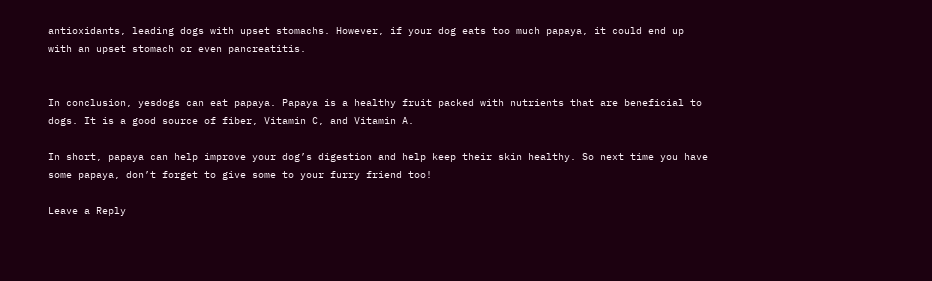antioxidants, leading dogs with upset stomachs. However, if your dog eats too much papaya, it could end up with an upset stomach or even pancreatitis.


In conclusion, yesdogs can eat papaya. Papaya is a healthy fruit packed with nutrients that are beneficial to dogs. It is a good source of fiber, Vitamin C, and Vitamin A.

In short, papaya can help improve your dog’s digestion and help keep their skin healthy. So next time you have some papaya, don’t forget to give some to your furry friend too!

Leave a Reply